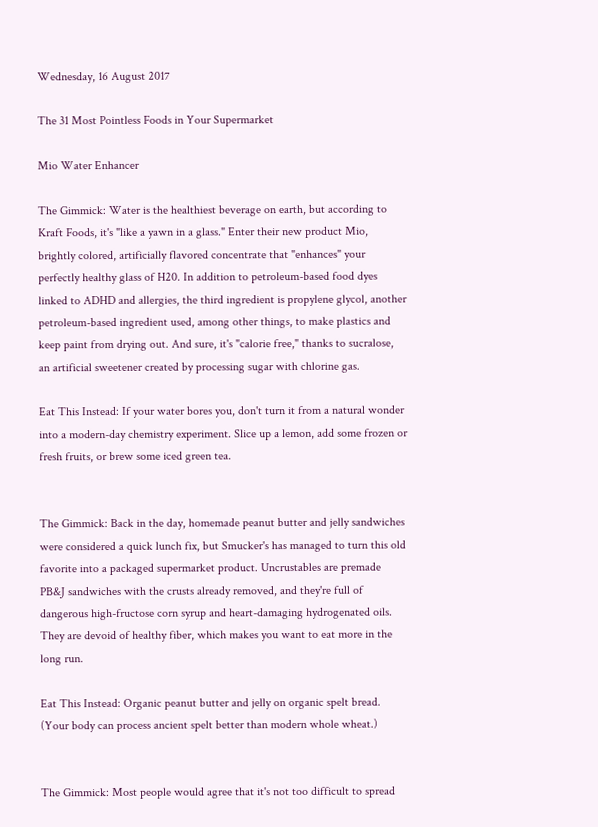Wednesday, 16 August 2017

The 31 Most Pointless Foods in Your Supermarket

Mio Water Enhancer

The Gimmick: Water is the healthiest beverage on earth, but according to Kraft Foods, it's "like a yawn in a glass." Enter their new product Mio, brightly colored, artificially flavored concentrate that "enhances" your perfectly healthy glass of H20. In addition to petroleum-based food dyes linked to ADHD and allergies, the third ingredient is propylene glycol, another petroleum-based ingredient used, among other things, to make plastics and keep paint from drying out. And sure, it's "calorie free," thanks to sucralose, an artificial sweetener created by processing sugar with chlorine gas.

Eat This Instead: If your water bores you, don't turn it from a natural wonder into a modern-day chemistry experiment. Slice up a lemon, add some frozen or fresh fruits, or brew some iced green tea.


The Gimmick: Back in the day, homemade peanut butter and jelly sandwiches were considered a quick lunch fix, but Smucker's has managed to turn this old favorite into a packaged supermarket product. Uncrustables are premade PB&J sandwiches with the crusts already removed, and they're full of dangerous high-fructose corn syrup and heart-damaging hydrogenated oils. They are devoid of healthy fiber, which makes you want to eat more in the long run.

Eat This Instead: Organic peanut butter and jelly on organic spelt bread. (Your body can process ancient spelt better than modern whole wheat.)


The Gimmick: Most people would agree that it's not too difficult to spread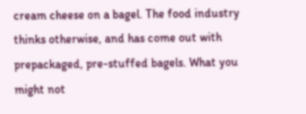cream cheese on a bagel. The food industry thinks otherwise, and has come out with prepackaged, pre-stuffed bagels. What you might not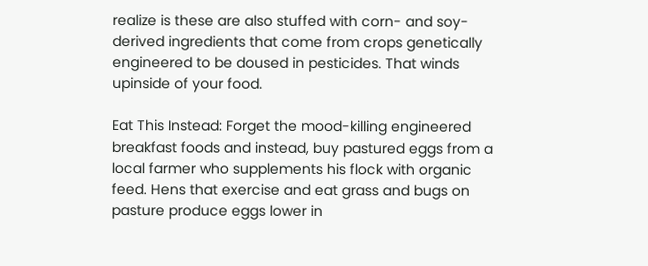realize is these are also stuffed with corn- and soy-derived ingredients that come from crops genetically engineered to be doused in pesticides. That winds upinside of your food.

Eat This Instead: Forget the mood-killing engineered breakfast foods and instead, buy pastured eggs from a local farmer who supplements his flock with organic feed. Hens that exercise and eat grass and bugs on pasture produce eggs lower in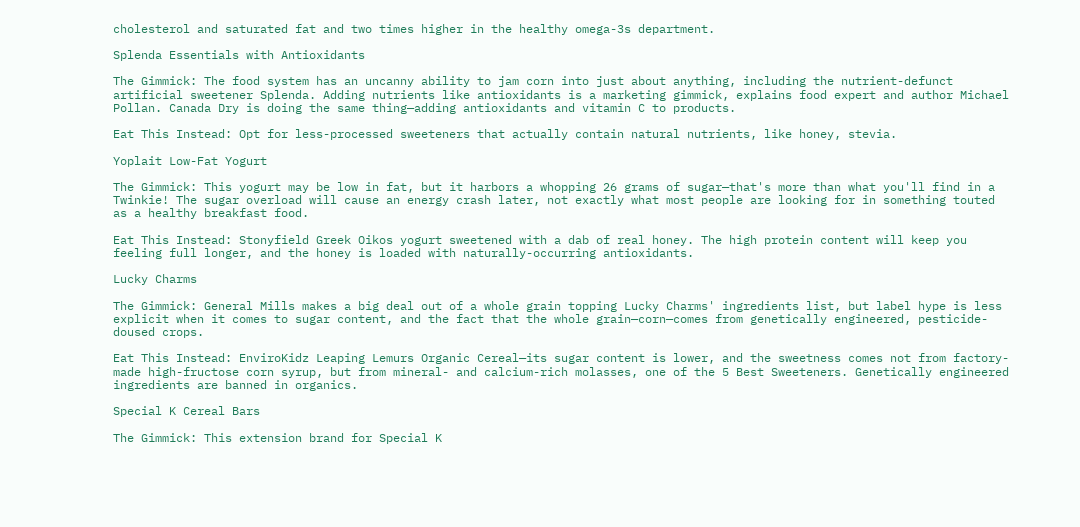cholesterol and saturated fat and two times higher in the healthy omega-3s department.

Splenda Essentials with Antioxidants

The Gimmick: The food system has an uncanny ability to jam corn into just about anything, including the nutrient-defunct artificial sweetener Splenda. Adding nutrients like antioxidants is a marketing gimmick, explains food expert and author Michael Pollan. Canada Dry is doing the same thing—adding antioxidants and vitamin C to products.

Eat This Instead: Opt for less-processed sweeteners that actually contain natural nutrients, like honey, stevia.

Yoplait Low-Fat Yogurt

The Gimmick: This yogurt may be low in fat, but it harbors a whopping 26 grams of sugar—that's more than what you'll find in a Twinkie! The sugar overload will cause an energy crash later, not exactly what most people are looking for in something touted as a healthy breakfast food.

Eat This Instead: Stonyfield Greek Oikos yogurt sweetened with a dab of real honey. The high protein content will keep you feeling full longer, and the honey is loaded with naturally-occurring antioxidants.

Lucky Charms

The Gimmick: General Mills makes a big deal out of a whole grain topping Lucky Charms' ingredients list, but label hype is less explicit when it comes to sugar content, and the fact that the whole grain—corn—comes from genetically engineered, pesticide-doused crops.

Eat This Instead: EnviroKidz Leaping Lemurs Organic Cereal—its sugar content is lower, and the sweetness comes not from factory-made high-fructose corn syrup, but from mineral- and calcium-rich molasses, one of the 5 Best Sweeteners. Genetically engineered ingredients are banned in organics.

Special K Cereal Bars

The Gimmick: This extension brand for Special K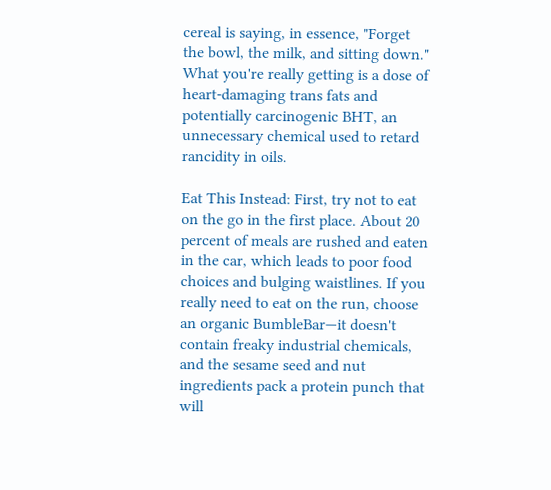cereal is saying, in essence, "Forget the bowl, the milk, and sitting down." What you're really getting is a dose of heart-damaging trans fats and potentially carcinogenic BHT, an unnecessary chemical used to retard rancidity in oils.

Eat This Instead: First, try not to eat on the go in the first place. About 20 percent of meals are rushed and eaten in the car, which leads to poor food choices and bulging waistlines. If you really need to eat on the run, choose an organic BumbleBar—it doesn't contain freaky industrial chemicals, and the sesame seed and nut ingredients pack a protein punch that will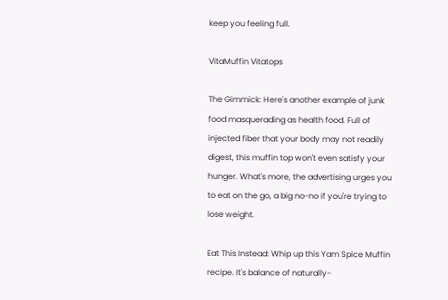keep you feeling full.

VitaMuffin Vitatops

The Gimmick: Here's another example of junk food masquerading as health food. Full of injected fiber that your body may not readily digest, this muffin top won't even satisfy your hunger. What's more, the advertising urges you to eat on the go, a big no-no if you're trying to lose weight.

Eat This Instead: Whip up this Yam Spice Muffin recipe. It's balance of naturally-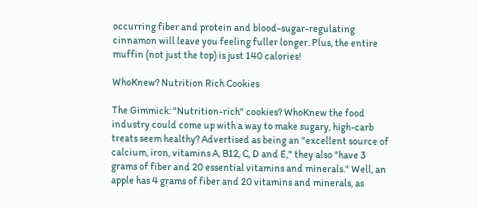occurring fiber and protein and blood-sugar-regulating cinnamon will leave you feeling fuller longer. Plus, the entire muffin (not just the top) is just 140 calories!

WhoKnew? Nutrition Rich Cookies

The Gimmick: "Nutrition-rich" cookies? WhoKnew the food industry could come up with a way to make sugary, high-carb treats seem healthy? Advertised as being an "excellent source of calcium, iron, vitamins A, B12, C, D and E," they also "have 3 grams of fiber and 20 essential vitamins and minerals." Well, an apple has 4 grams of fiber and 20 vitamins and minerals, as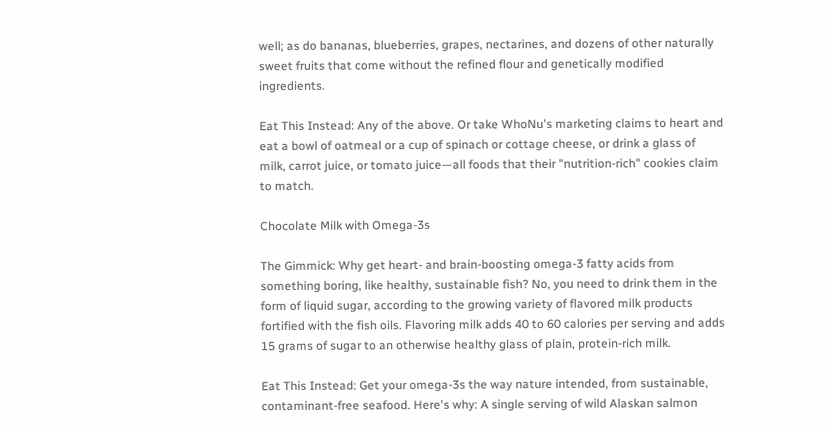well; as do bananas, blueberries, grapes, nectarines, and dozens of other naturally sweet fruits that come without the refined flour and genetically modified ingredients.

Eat This Instead: Any of the above. Or take WhoNu's marketing claims to heart and eat a bowl of oatmeal or a cup of spinach or cottage cheese, or drink a glass of milk, carrot juice, or tomato juice—all foods that their "nutrition-rich" cookies claim to match.

Chocolate Milk with Omega-3s

The Gimmick: Why get heart- and brain-boosting omega-3 fatty acids from something boring, like healthy, sustainable fish? No, you need to drink them in the form of liquid sugar, according to the growing variety of flavored milk products fortified with the fish oils. Flavoring milk adds 40 to 60 calories per serving and adds 15 grams of sugar to an otherwise healthy glass of plain, protein-rich milk.

Eat This Instead: Get your omega-3s the way nature intended, from sustainable, contaminant-free seafood. Here's why: A single serving of wild Alaskan salmon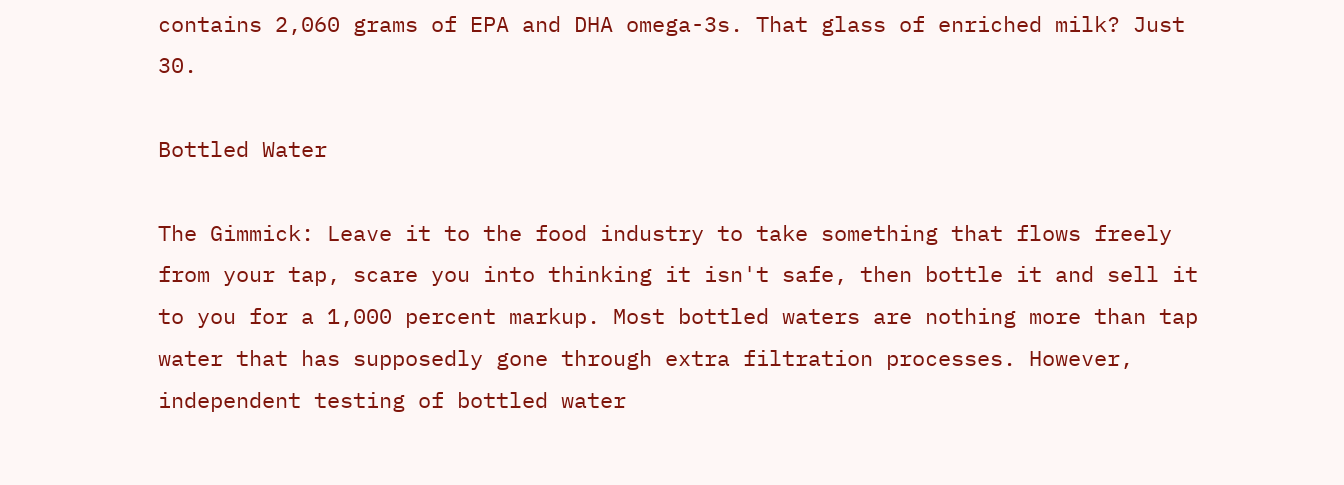contains 2,060 grams of EPA and DHA omega-3s. That glass of enriched milk? Just 30.

Bottled Water

The Gimmick: Leave it to the food industry to take something that flows freely from your tap, scare you into thinking it isn't safe, then bottle it and sell it to you for a 1,000 percent markup. Most bottled waters are nothing more than tap water that has supposedly gone through extra filtration processes. However, independent testing of bottled water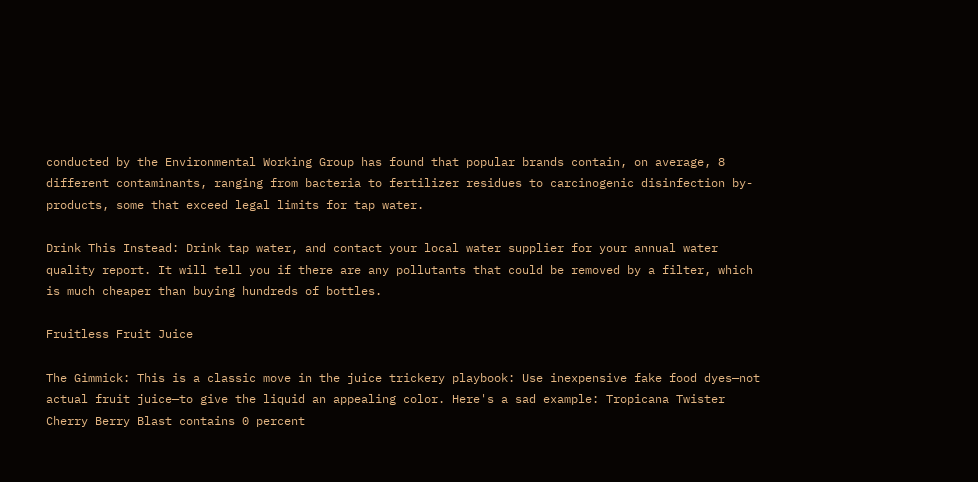conducted by the Environmental Working Group has found that popular brands contain, on average, 8 different contaminants, ranging from bacteria to fertilizer residues to carcinogenic disinfection by-products, some that exceed legal limits for tap water.

Drink This Instead: Drink tap water, and contact your local water supplier for your annual water quality report. It will tell you if there are any pollutants that could be removed by a filter, which is much cheaper than buying hundreds of bottles.

Fruitless Fruit Juice

The Gimmick: This is a classic move in the juice trickery playbook: Use inexpensive fake food dyes—not actual fruit juice—to give the liquid an appealing color. Here's a sad example: Tropicana Twister Cherry Berry Blast contains 0 percent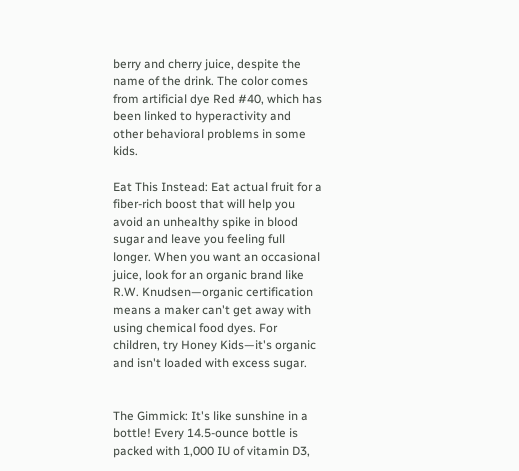berry and cherry juice, despite the name of the drink. The color comes from artificial dye Red #40, which has been linked to hyperactivity and other behavioral problems in some kids.

Eat This Instead: Eat actual fruit for a fiber-rich boost that will help you avoid an unhealthy spike in blood sugar and leave you feeling full longer. When you want an occasional juice, look for an organic brand like R.W. Knudsen—organic certification means a maker can't get away with using chemical food dyes. For children, try Honey Kids—it's organic and isn't loaded with excess sugar.


The Gimmick: It's like sunshine in a bottle! Every 14.5-ounce bottle is packed with 1,000 IU of vitamin D3,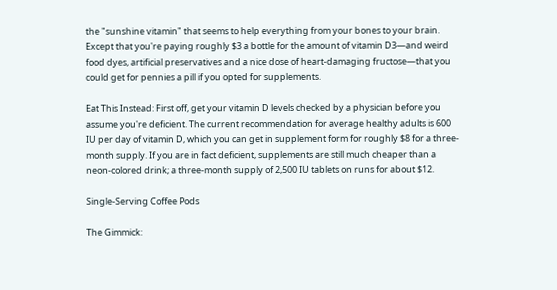the "sunshine vitamin" that seems to help everything from your bones to your brain. Except that you're paying roughly $3 a bottle for the amount of vitamin D3—and weird food dyes, artificial preservatives and a nice dose of heart-damaging fructose—that you could get for pennies a pill if you opted for supplements.

Eat This Instead: First off, get your vitamin D levels checked by a physician before you assume you're deficient. The current recommendation for average healthy adults is 600 IU per day of vitamin D, which you can get in supplement form for roughly $8 for a three-month supply. If you are in fact deficient, supplements are still much cheaper than a neon-colored drink; a three-month supply of 2,500 IU tablets on runs for about $12.

Single-Serving Coffee Pods

The Gimmick: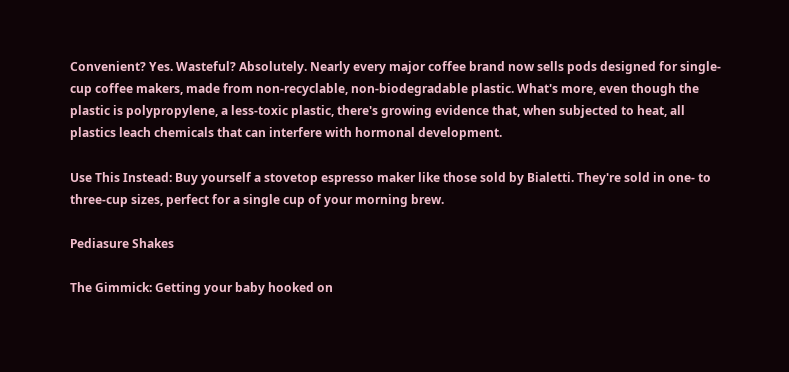Convenient? Yes. Wasteful? Absolutely. Nearly every major coffee brand now sells pods designed for single-cup coffee makers, made from non-recyclable, non-biodegradable plastic. What's more, even though the plastic is polypropylene, a less-toxic plastic, there's growing evidence that, when subjected to heat, all plastics leach chemicals that can interfere with hormonal development.

Use This Instead: Buy yourself a stovetop espresso maker like those sold by Bialetti. They're sold in one- to three-cup sizes, perfect for a single cup of your morning brew.

Pediasure Shakes

The Gimmick: Getting your baby hooked on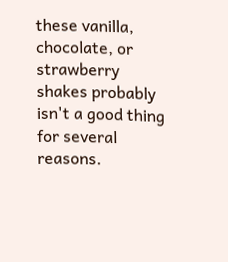these vanilla, chocolate, or strawberry shakes probably isn't a good thing for several reasons.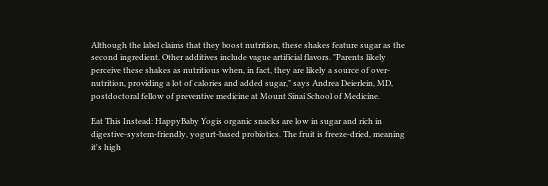Although the label claims that they boost nutrition, these shakes feature sugar as the second ingredient. Other additives include vague artificial flavors. "Parents likely perceive these shakes as nutritious when, in fact, they are likely a source of over-nutrition, providing a lot of calories and added sugar," says Andrea Deierlein, MD, postdoctoral fellow of preventive medicine at Mount Sinai School of Medicine.

Eat This Instead: HappyBaby Yogis organic snacks are low in sugar and rich in digestive-system-friendly, yogurt-based probiotics. The fruit is freeze-dried, meaning it's high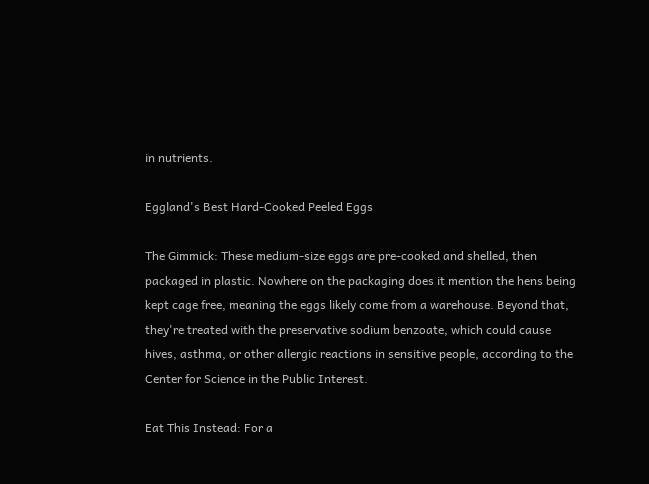in nutrients.

Eggland's Best Hard-Cooked Peeled Eggs

The Gimmick: These medium-size eggs are pre-cooked and shelled, then packaged in plastic. Nowhere on the packaging does it mention the hens being kept cage free, meaning the eggs likely come from a warehouse. Beyond that, they're treated with the preservative sodium benzoate, which could cause hives, asthma, or other allergic reactions in sensitive people, according to the Center for Science in the Public Interest.

Eat This Instead: For a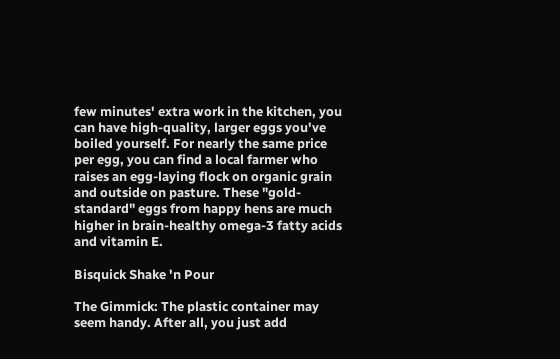few minutes' extra work in the kitchen, you can have high-quality, larger eggs you've boiled yourself. For nearly the same price per egg, you can find a local farmer who raises an egg-laying flock on organic grain and outside on pasture. These "gold-standard" eggs from happy hens are much higher in brain-healthy omega-3 fatty acids and vitamin E.

Bisquick Shake 'n Pour

The Gimmick: The plastic container may seem handy. After all, you just add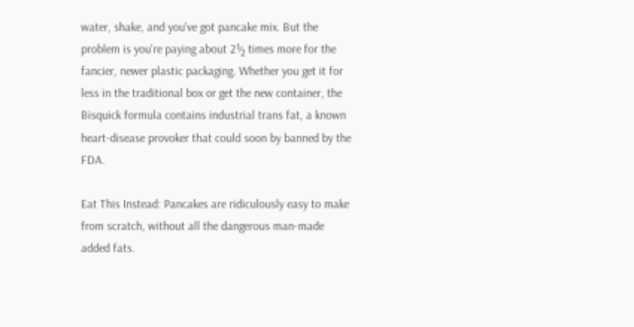water, shake, and you've got pancake mix. But the problem is you're paying about 2½ times more for the fancier, newer plastic packaging. Whether you get it for less in the traditional box or get the new container, the Bisquick formula contains industrial trans fat, a known heart-disease provoker that could soon by banned by the FDA.

Eat This Instead: Pancakes are ridiculously easy to make from scratch, without all the dangerous man-made added fats.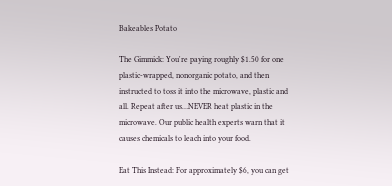Bakeables Potato

The Gimmick: You're paying roughly $1.50 for one plastic-wrapped, nonorganic potato, and then instructed to toss it into the microwave, plastic and all. Repeat after us…NEVER heat plastic in the microwave. Our public health experts warn that it causes chemicals to leach into your food.

Eat This Instead: For approximately $6, you can get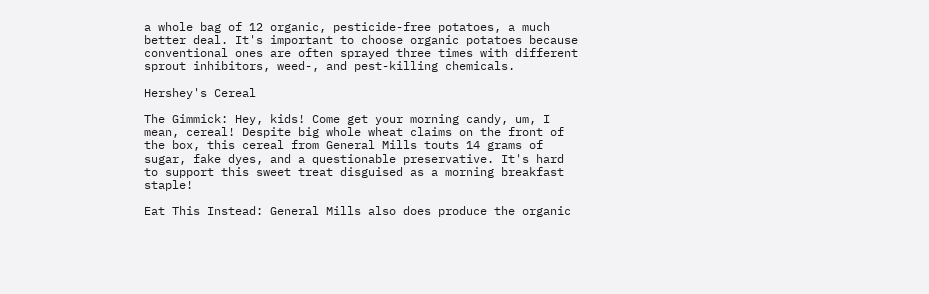a whole bag of 12 organic, pesticide-free potatoes, a much better deal. It's important to choose organic potatoes because conventional ones are often sprayed three times with different sprout inhibitors, weed-, and pest-killing chemicals.

Hershey's Cereal

The Gimmick: Hey, kids! Come get your morning candy, um, I mean, cereal! Despite big whole wheat claims on the front of the box, this cereal from General Mills touts 14 grams of sugar, fake dyes, and a questionable preservative. It's hard to support this sweet treat disguised as a morning breakfast staple!

Eat This Instead: General Mills also does produce the organic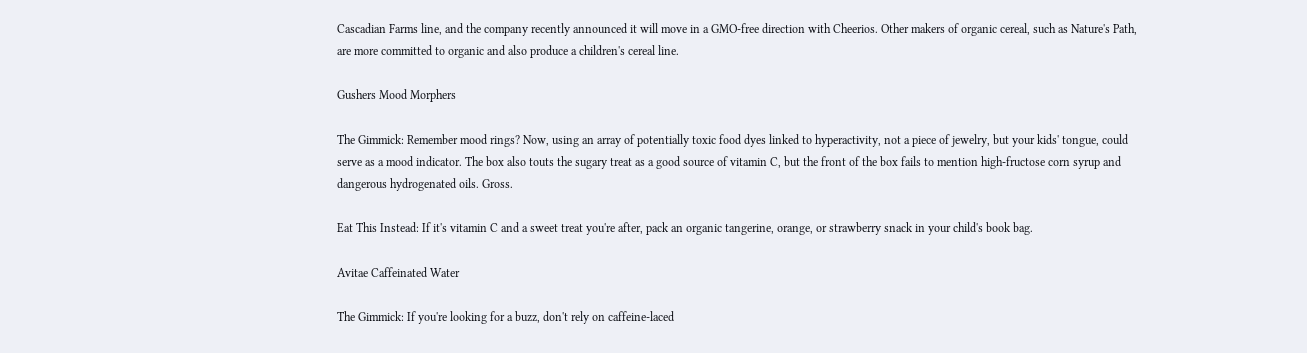Cascadian Farms line, and the company recently announced it will move in a GMO-free direction with Cheerios. Other makers of organic cereal, such as Nature's Path, are more committed to organic and also produce a children's cereal line.

Gushers Mood Morphers

The Gimmick: Remember mood rings? Now, using an array of potentially toxic food dyes linked to hyperactivity, not a piece of jewelry, but your kids' tongue, could serve as a mood indicator. The box also touts the sugary treat as a good source of vitamin C, but the front of the box fails to mention high-fructose corn syrup and dangerous hydrogenated oils. Gross.

Eat This Instead: If it's vitamin C and a sweet treat you're after, pack an organic tangerine, orange, or strawberry snack in your child's book bag.

Avitae Caffeinated Water

The Gimmick: If you're looking for a buzz, don't rely on caffeine-laced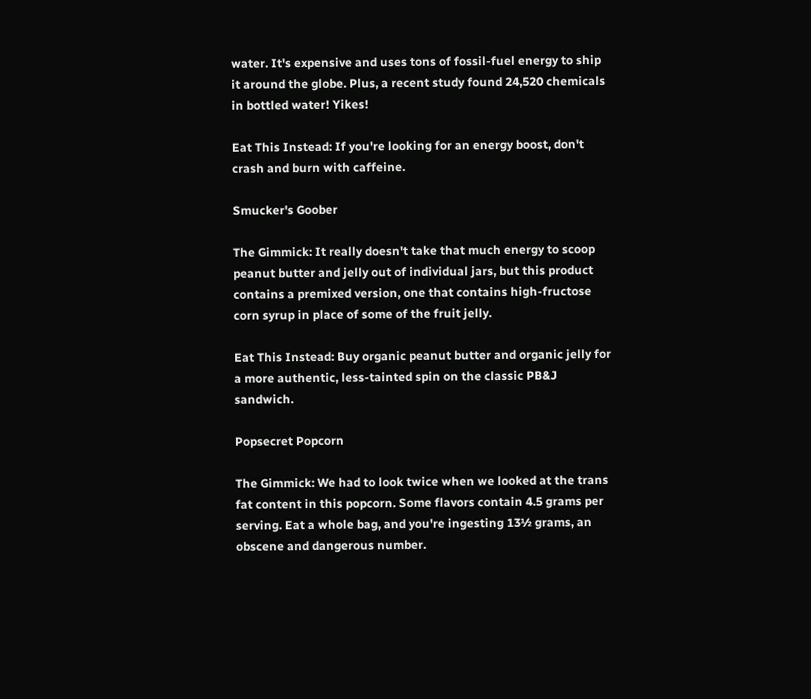water. It's expensive and uses tons of fossil-fuel energy to ship it around the globe. Plus, a recent study found 24,520 chemicals in bottled water! Yikes!

Eat This Instead: If you're looking for an energy boost, don't crash and burn with caffeine.

Smucker's Goober

The Gimmick: It really doesn't take that much energy to scoop peanut butter and jelly out of individual jars, but this product contains a premixed version, one that contains high-fructose corn syrup in place of some of the fruit jelly.

Eat This Instead: Buy organic peanut butter and organic jelly for a more authentic, less-tainted spin on the classic PB&J sandwich.

Popsecret Popcorn

The Gimmick: We had to look twice when we looked at the trans fat content in this popcorn. Some flavors contain 4.5 grams per serving. Eat a whole bag, and you're ingesting 13½ grams, an obscene and dangerous number.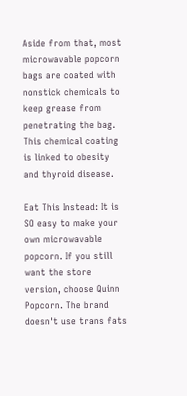Aside from that, most microwavable popcorn bags are coated with nonstick chemicals to keep grease from penetrating the bag. This chemical coating is linked to obesity and thyroid disease.

Eat This Instead: It is SO easy to make your own microwavable popcorn. If you still want the store version, choose Quinn Popcorn. The brand doesn't use trans fats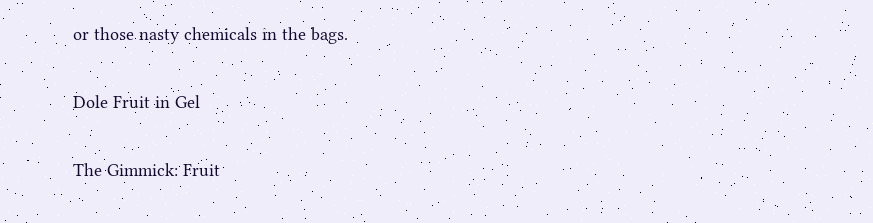or those nasty chemicals in the bags.

Dole Fruit in Gel

The Gimmick: Fruit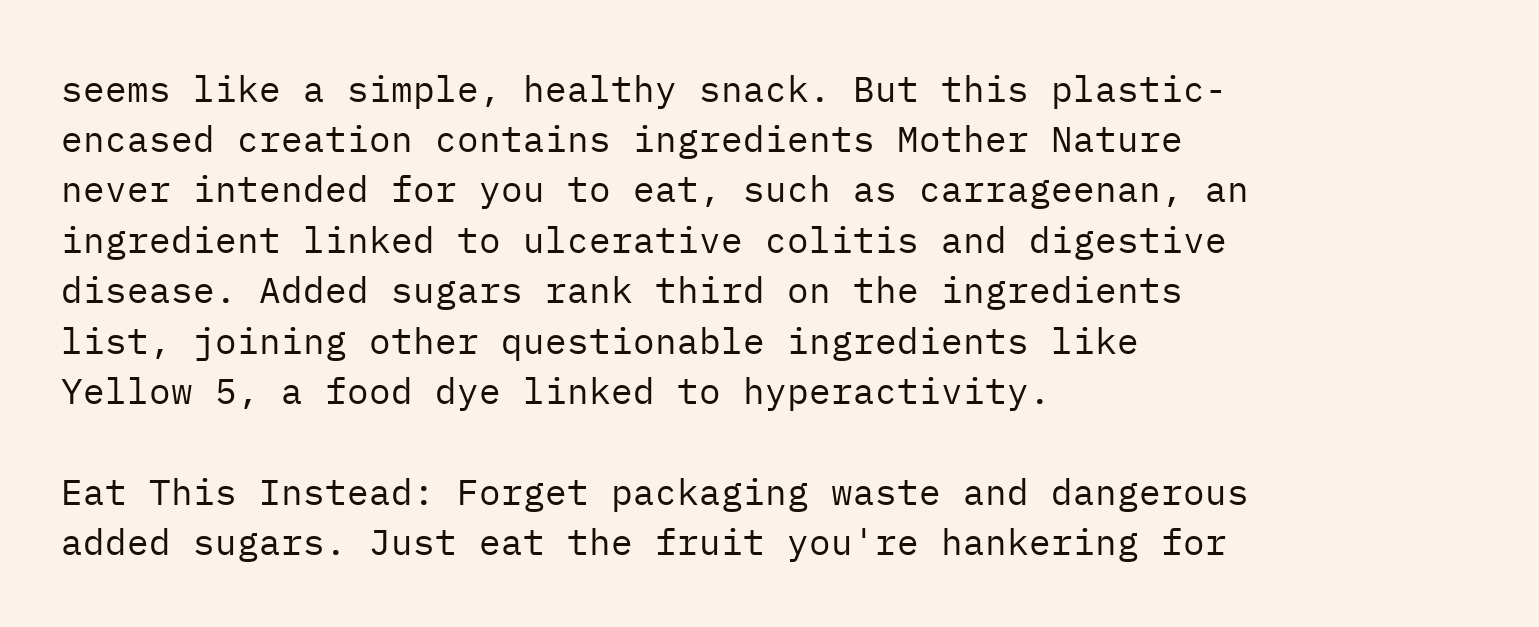seems like a simple, healthy snack. But this plastic-encased creation contains ingredients Mother Nature never intended for you to eat, such as carrageenan, an ingredient linked to ulcerative colitis and digestive disease. Added sugars rank third on the ingredients list, joining other questionable ingredients like Yellow 5, a food dye linked to hyperactivity.

Eat This Instead: Forget packaging waste and dangerous added sugars. Just eat the fruit you're hankering for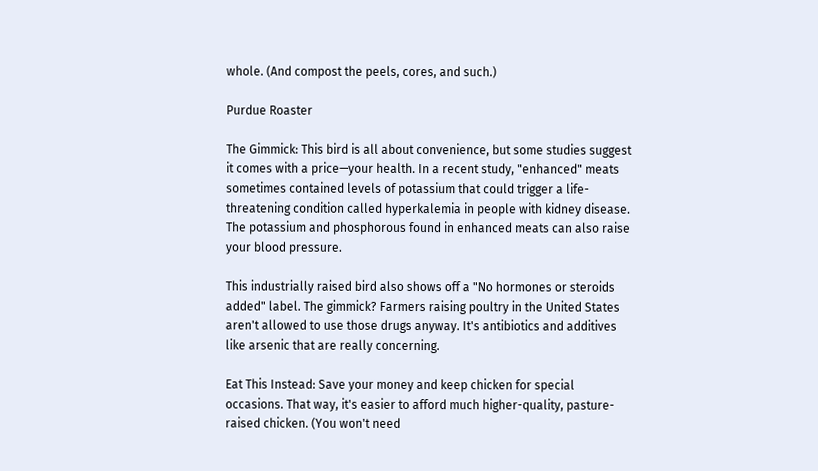whole. (And compost the peels, cores, and such.)

Purdue Roaster

The Gimmick: This bird is all about convenience, but some studies suggest it comes with a price—your health. In a recent study, "enhanced" meats sometimes contained levels of potassium that could trigger a life-threatening condition called hyperkalemia in people with kidney disease. The potassium and phosphorous found in enhanced meats can also raise your blood pressure.

This industrially raised bird also shows off a "No hormones or steroids added" label. The gimmick? Farmers raising poultry in the United States aren't allowed to use those drugs anyway. It's antibiotics and additives like arsenic that are really concerning.

Eat This Instead: Save your money and keep chicken for special occasions. That way, it's easier to afford much higher-quality, pasture-raised chicken. (You won't need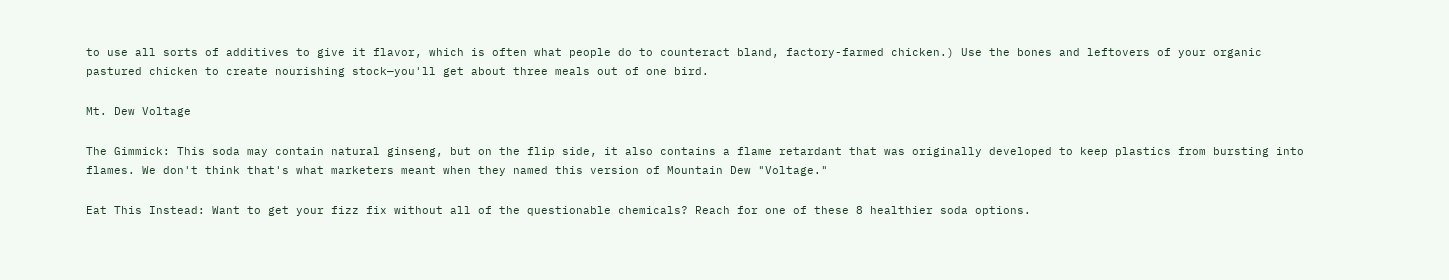to use all sorts of additives to give it flavor, which is often what people do to counteract bland, factory-farmed chicken.) Use the bones and leftovers of your organic pastured chicken to create nourishing stock—you'll get about three meals out of one bird.

Mt. Dew Voltage

The Gimmick: This soda may contain natural ginseng, but on the flip side, it also contains a flame retardant that was originally developed to keep plastics from bursting into flames. We don't think that's what marketers meant when they named this version of Mountain Dew "Voltage."

Eat This Instead: Want to get your fizz fix without all of the questionable chemicals? Reach for one of these 8 healthier soda options.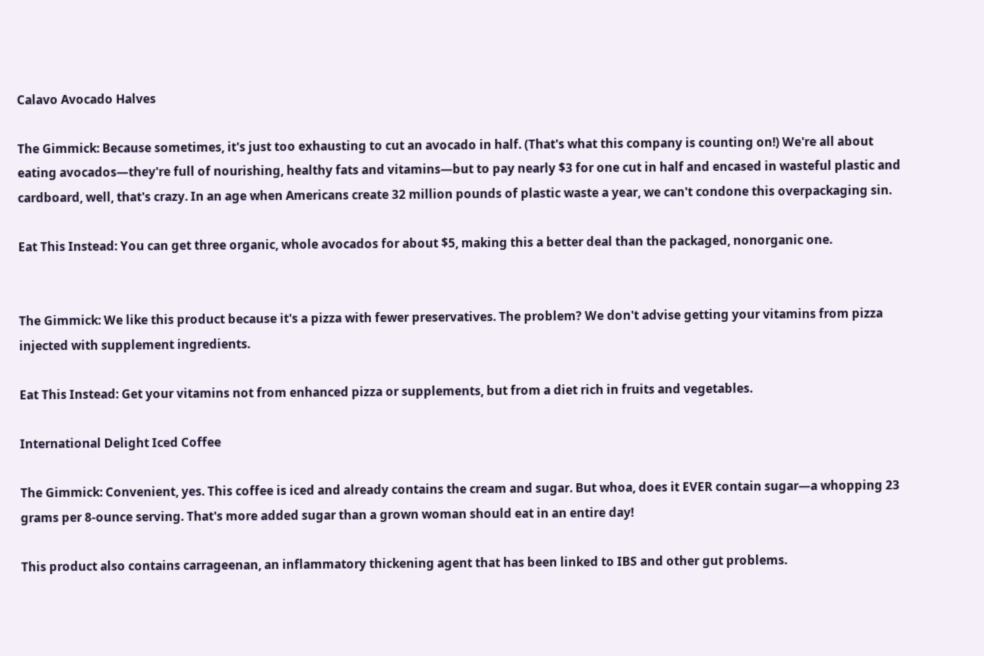Calavo Avocado Halves

The Gimmick: Because sometimes, it's just too exhausting to cut an avocado in half. (That's what this company is counting on!) We're all about eating avocados—they're full of nourishing, healthy fats and vitamins—but to pay nearly $3 for one cut in half and encased in wasteful plastic and cardboard, well, that's crazy. In an age when Americans create 32 million pounds of plastic waste a year, we can't condone this overpackaging sin.

Eat This Instead: You can get three organic, whole avocados for about $5, making this a better deal than the packaged, nonorganic one.


The Gimmick: We like this product because it's a pizza with fewer preservatives. The problem? We don't advise getting your vitamins from pizza injected with supplement ingredients.

Eat This Instead: Get your vitamins not from enhanced pizza or supplements, but from a diet rich in fruits and vegetables.

International Delight Iced Coffee

The Gimmick: Convenient, yes. This coffee is iced and already contains the cream and sugar. But whoa, does it EVER contain sugar—a whopping 23 grams per 8-ounce serving. That's more added sugar than a grown woman should eat in an entire day!

This product also contains carrageenan, an inflammatory thickening agent that has been linked to IBS and other gut problems.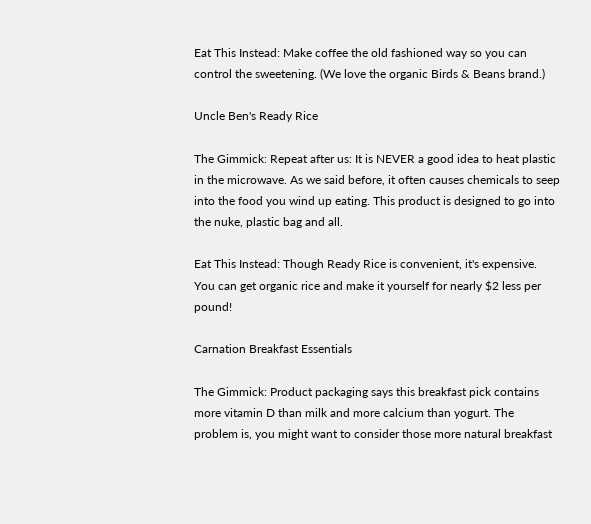Eat This Instead: Make coffee the old fashioned way so you can control the sweetening. (We love the organic Birds & Beans brand.)

Uncle Ben's Ready Rice

The Gimmick: Repeat after us: It is NEVER a good idea to heat plastic in the microwave. As we said before, it often causes chemicals to seep into the food you wind up eating. This product is designed to go into the nuke, plastic bag and all.

Eat This Instead: Though Ready Rice is convenient, it's expensive. You can get organic rice and make it yourself for nearly $2 less per pound!

Carnation Breakfast Essentials

The Gimmick: Product packaging says this breakfast pick contains more vitamin D than milk and more calcium than yogurt. The problem is, you might want to consider those more natural breakfast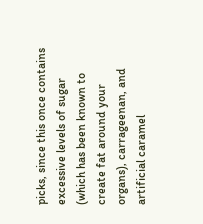picks, since this once contains excessive levels of sugar (which has been known to create fat around your organs), carrageenan, and artificial caramel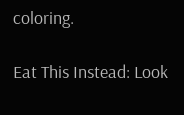coloring.

Eat This Instead: Look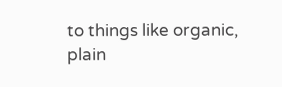to things like organic, plain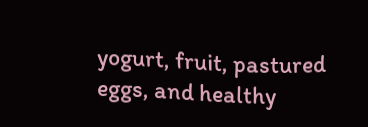yogurt, fruit, pastured eggs, and healthy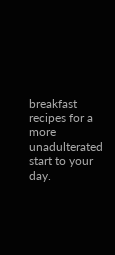breakfast recipes for a more unadulterated start to your day.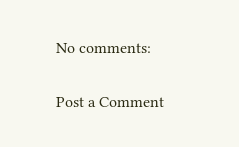No comments:

Post a Comment